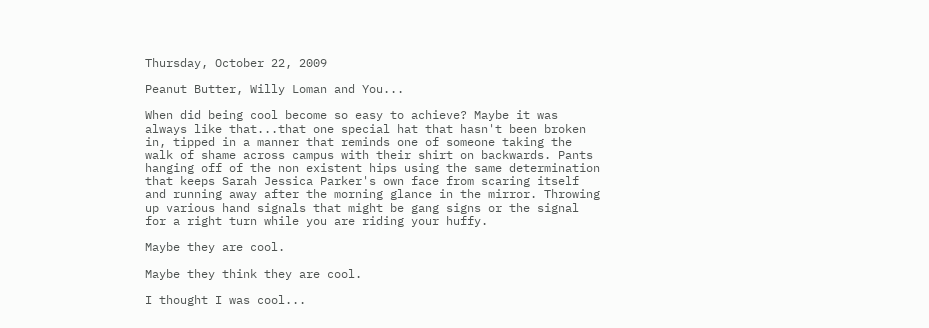Thursday, October 22, 2009

Peanut Butter, Willy Loman and You...

When did being cool become so easy to achieve? Maybe it was always like that...that one special hat that hasn't been broken in, tipped in a manner that reminds one of someone taking the walk of shame across campus with their shirt on backwards. Pants hanging off of the non existent hips using the same determination that keeps Sarah Jessica Parker's own face from scaring itself and running away after the morning glance in the mirror. Throwing up various hand signals that might be gang signs or the signal for a right turn while you are riding your huffy.

Maybe they are cool.

Maybe they think they are cool.

I thought I was cool...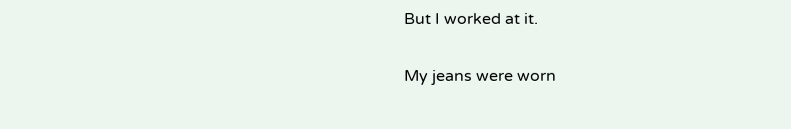But I worked at it.

My jeans were worn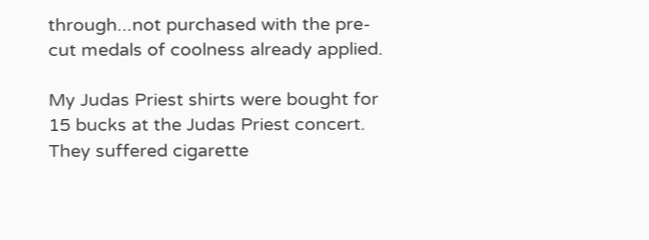through...not purchased with the pre-cut medals of coolness already applied.

My Judas Priest shirts were bought for 15 bucks at the Judas Priest concert. They suffered cigarette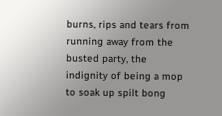burns, rips and tears from running away from the busted party, the indignity of being a mop to soak up spilt bong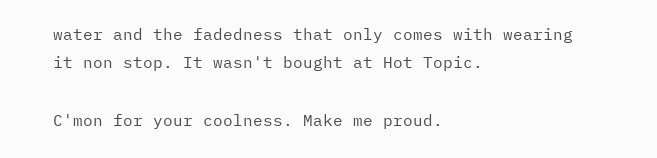water and the fadedness that only comes with wearing it non stop. It wasn't bought at Hot Topic.

C'mon for your coolness. Make me proud.